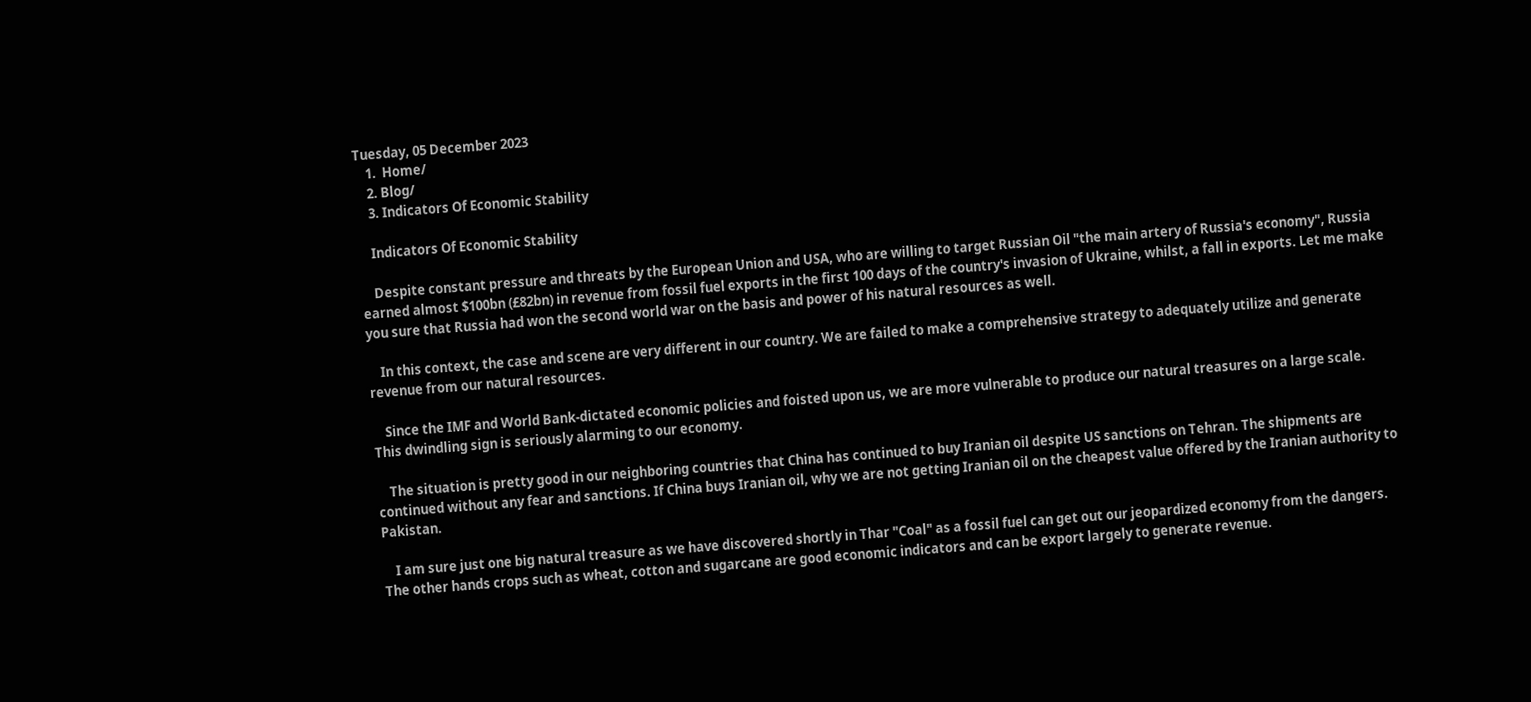Tuesday, 05 December 2023
    1.  Home/
    2. Blog/
    3. Indicators Of Economic Stability

    Indicators Of Economic Stability

    Despite constant pressure and threats by the European Union and USA, who are willing to target Russian Oil "the main artery of Russia's economy", Russia earned almost $100bn (£82bn) in revenue from fossil fuel exports in the first 100 days of the country's invasion of Ukraine, whilst, a fall in exports. Let me make you sure that Russia had won the second world war on the basis and power of his natural resources as well.

    In this context, the case and scene are very different in our country. We are failed to make a comprehensive strategy to adequately utilize and generate revenue from our natural resources.

    Since the IMF and World Bank-dictated economic policies and foisted upon us, we are more vulnerable to produce our natural treasures on a large scale. This dwindling sign is seriously alarming to our economy.

    The situation is pretty good in our neighboring countries that China has continued to buy Iranian oil despite US sanctions on Tehran. The shipments are continued without any fear and sanctions. If China buys Iranian oil, why we are not getting Iranian oil on the cheapest value offered by the Iranian authority to Pakistan.

    I am sure just one big natural treasure as we have discovered shortly in Thar "Coal" as a fossil fuel can get out our jeopardized economy from the dangers. The other hands crops such as wheat, cotton and sugarcane are good economic indicators and can be export largely to generate revenue.